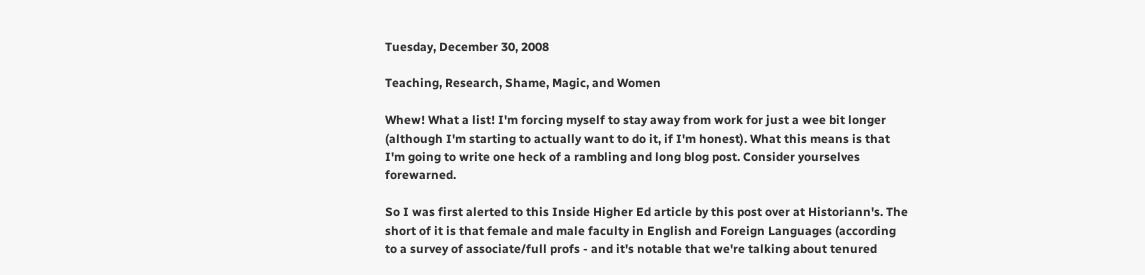Tuesday, December 30, 2008

Teaching, Research, Shame, Magic, and Women

Whew! What a list! I'm forcing myself to stay away from work for just a wee bit longer (although I'm starting to actually want to do it, if I'm honest). What this means is that I'm going to write one heck of a rambling and long blog post. Consider yourselves forewarned.

So I was first alerted to this Inside Higher Ed article by this post over at Historiann's. The short of it is that female and male faculty in English and Foreign Languages (according to a survey of associate/full profs - and it's notable that we're talking about tenured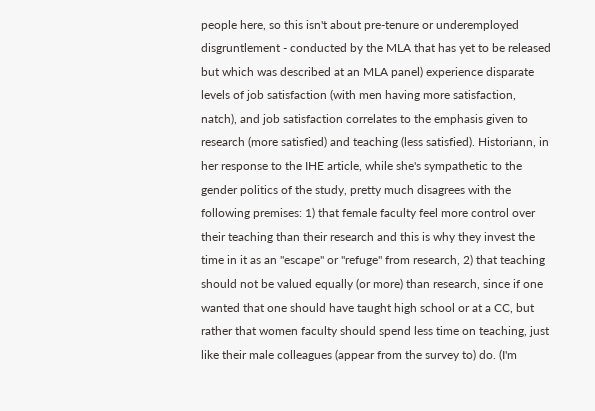people here, so this isn't about pre-tenure or underemployed disgruntlement - conducted by the MLA that has yet to be released but which was described at an MLA panel) experience disparate levels of job satisfaction (with men having more satisfaction, natch), and job satisfaction correlates to the emphasis given to research (more satisfied) and teaching (less satisfied). Historiann, in her response to the IHE article, while she's sympathetic to the gender politics of the study, pretty much disagrees with the following premises: 1) that female faculty feel more control over their teaching than their research and this is why they invest the time in it as an "escape" or "refuge" from research, 2) that teaching should not be valued equally (or more) than research, since if one wanted that one should have taught high school or at a CC, but rather that women faculty should spend less time on teaching, just like their male colleagues (appear from the survey to) do. (I'm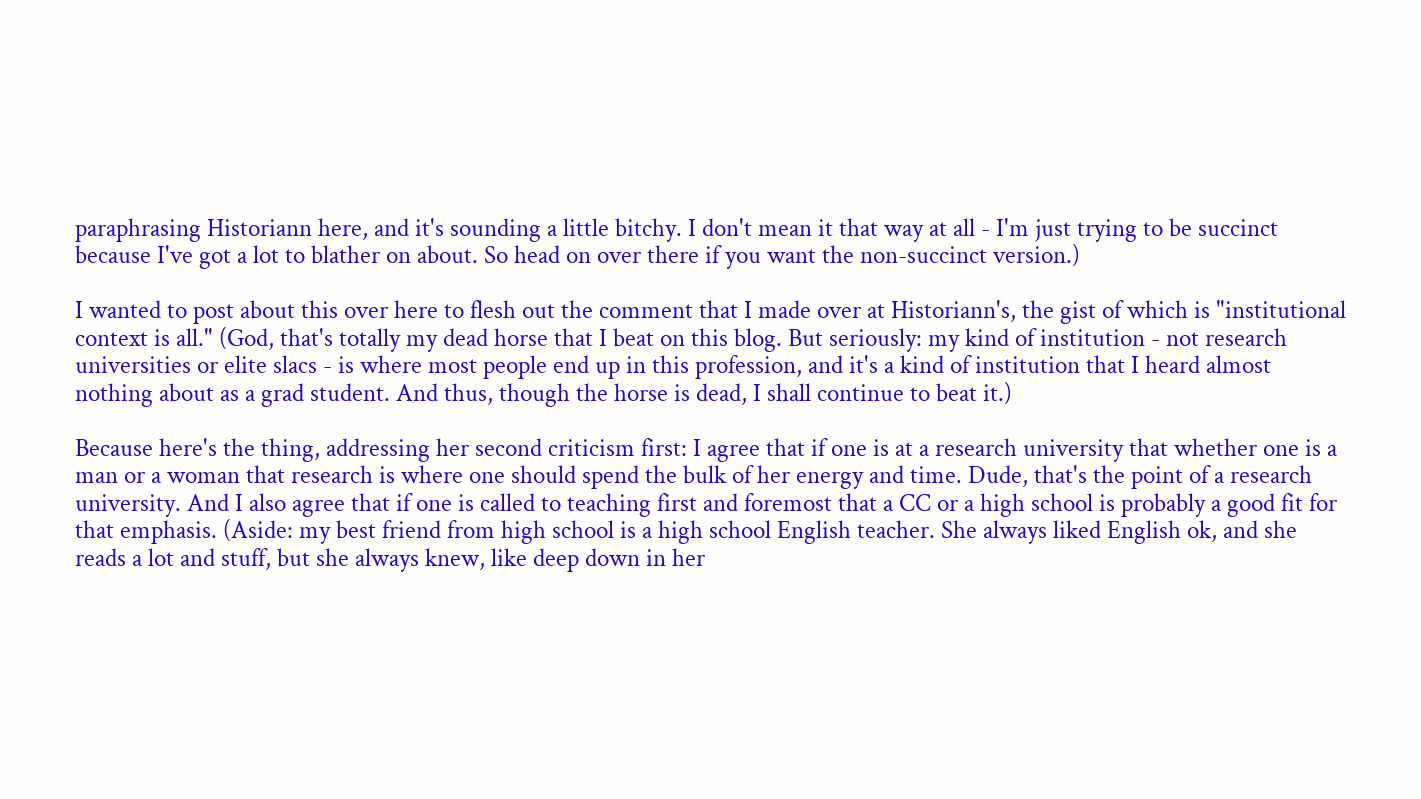paraphrasing Historiann here, and it's sounding a little bitchy. I don't mean it that way at all - I'm just trying to be succinct because I've got a lot to blather on about. So head on over there if you want the non-succinct version.)

I wanted to post about this over here to flesh out the comment that I made over at Historiann's, the gist of which is "institutional context is all." (God, that's totally my dead horse that I beat on this blog. But seriously: my kind of institution - not research universities or elite slacs - is where most people end up in this profession, and it's a kind of institution that I heard almost nothing about as a grad student. And thus, though the horse is dead, I shall continue to beat it.)

Because here's the thing, addressing her second criticism first: I agree that if one is at a research university that whether one is a man or a woman that research is where one should spend the bulk of her energy and time. Dude, that's the point of a research university. And I also agree that if one is called to teaching first and foremost that a CC or a high school is probably a good fit for that emphasis. (Aside: my best friend from high school is a high school English teacher. She always liked English ok, and she reads a lot and stuff, but she always knew, like deep down in her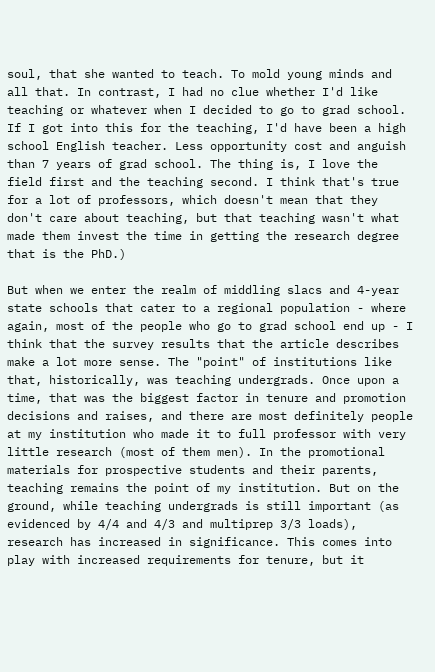soul, that she wanted to teach. To mold young minds and all that. In contrast, I had no clue whether I'd like teaching or whatever when I decided to go to grad school. If I got into this for the teaching, I'd have been a high school English teacher. Less opportunity cost and anguish than 7 years of grad school. The thing is, I love the field first and the teaching second. I think that's true for a lot of professors, which doesn't mean that they don't care about teaching, but that teaching wasn't what made them invest the time in getting the research degree that is the PhD.)

But when we enter the realm of middling slacs and 4-year state schools that cater to a regional population - where again, most of the people who go to grad school end up - I think that the survey results that the article describes make a lot more sense. The "point" of institutions like that, historically, was teaching undergrads. Once upon a time, that was the biggest factor in tenure and promotion decisions and raises, and there are most definitely people at my institution who made it to full professor with very little research (most of them men). In the promotional materials for prospective students and their parents, teaching remains the point of my institution. But on the ground, while teaching undergrads is still important (as evidenced by 4/4 and 4/3 and multiprep 3/3 loads), research has increased in significance. This comes into play with increased requirements for tenure, but it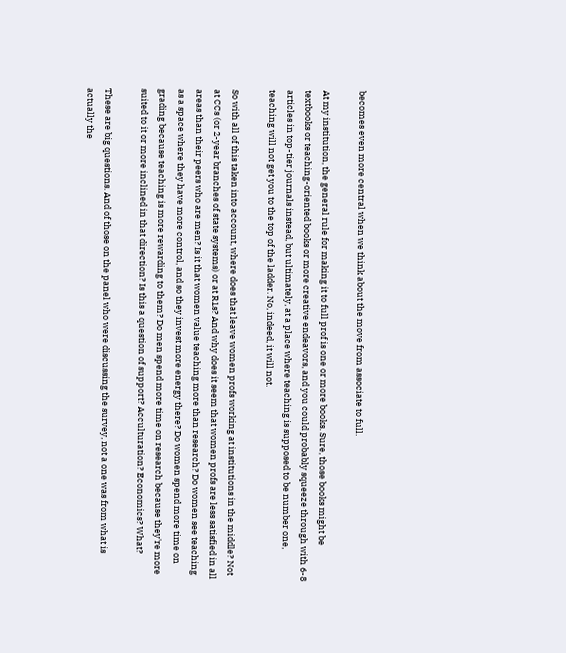becomes even more central when we think about the move from associate to full.

At my institution, the general rule for making it to full prof is one or more books. Sure, those books might be textbooks or teaching-oriented books or more creative endeavors, and you could probably squeeze through with 6-8 articles in top-tier journals instead, but ultimately, at a place where teaching is supposed to be number one, teaching will not get you to the top of the ladder. No, indeed, it will not.

So with all of this taken into account, where does that leave women profs working at institutions in the middle? Not at CCs (or 2-year branches of state systems) or at R1s? And why does it seem that women profs are less satisfied in all areas than their peers who are men? Is it that women value teaching more than research? Do women see teaching as a space where they have more control, and so they invest more energy there? Do women spend more time on grading because teaching is more rewarding to them? Do men spend more time on research because they're more suited to it or more inclined in that direction? Is this a question of support? Acculturation? Economics? What?

These are big questions. And of those on the panel who were discussing the survey, not a one was from what is actually the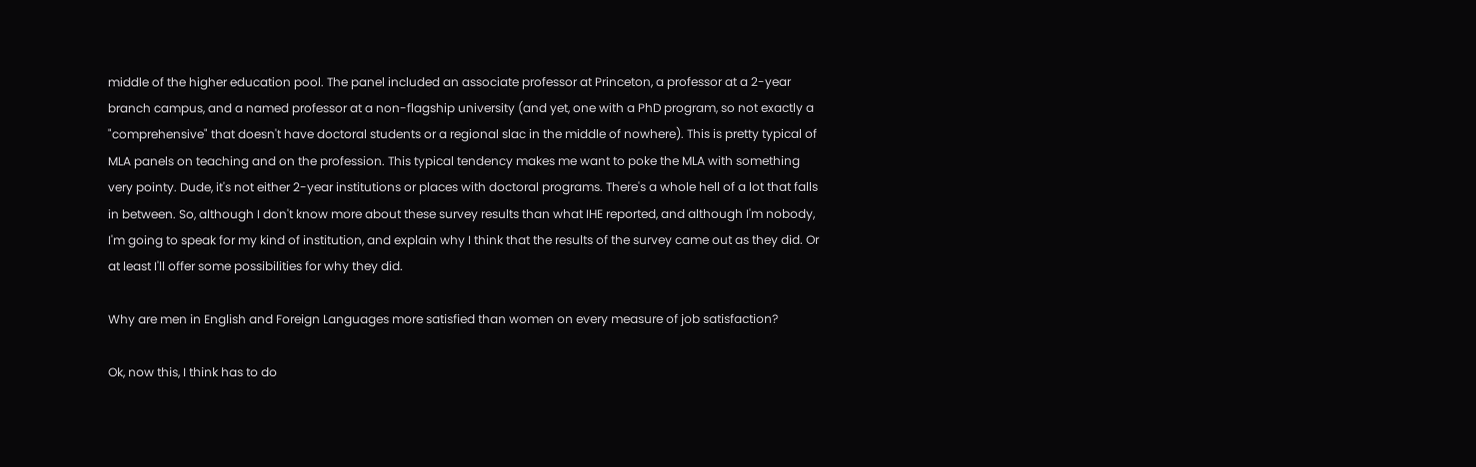middle of the higher education pool. The panel included an associate professor at Princeton, a professor at a 2-year branch campus, and a named professor at a non-flagship university (and yet, one with a PhD program, so not exactly a "comprehensive" that doesn't have doctoral students or a regional slac in the middle of nowhere). This is pretty typical of MLA panels on teaching and on the profession. This typical tendency makes me want to poke the MLA with something very pointy. Dude, it's not either 2-year institutions or places with doctoral programs. There's a whole hell of a lot that falls in between. So, although I don't know more about these survey results than what IHE reported, and although I'm nobody, I'm going to speak for my kind of institution, and explain why I think that the results of the survey came out as they did. Or at least I'll offer some possibilities for why they did.

Why are men in English and Foreign Languages more satisfied than women on every measure of job satisfaction?

Ok, now this, I think has to do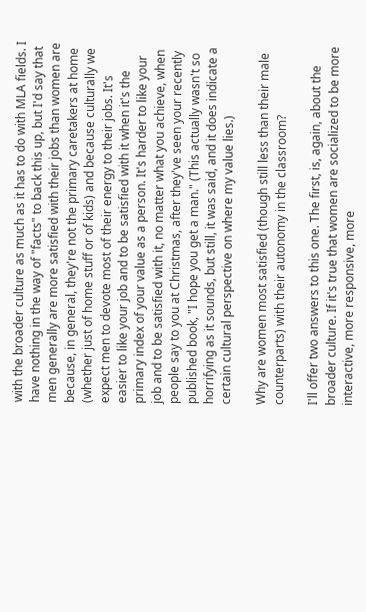with the broader culture as much as it has to do with MLA fields. I have nothing in the way of "facts" to back this up, but I'd say that men generally are more satisfied with their jobs than women are because, in general, they're not the primary caretakers at home (whether just of home stuff or of kids) and because culturally we expect men to devote most of their energy to their jobs. It's easier to like your job and to be satisfied with it when it's the primary index of your value as a person. It's harder to like your job and to be satisfied with it, no matter what you achieve, when people say to you at Christmas, after they've seen your recently published book, "I hope you get a man." (This actually wasn't so horrifying as it sounds, but still, it was said, and it does indicate a certain cultural perspective on where my value lies.)

Why are women most satisfied (though still less than their male counterparts) with their autonomy in the classroom?

I'll offer two answers to this one. The first, is, again, about the broader culture. If it's true that women are socialized to be more interactive, more responsive, more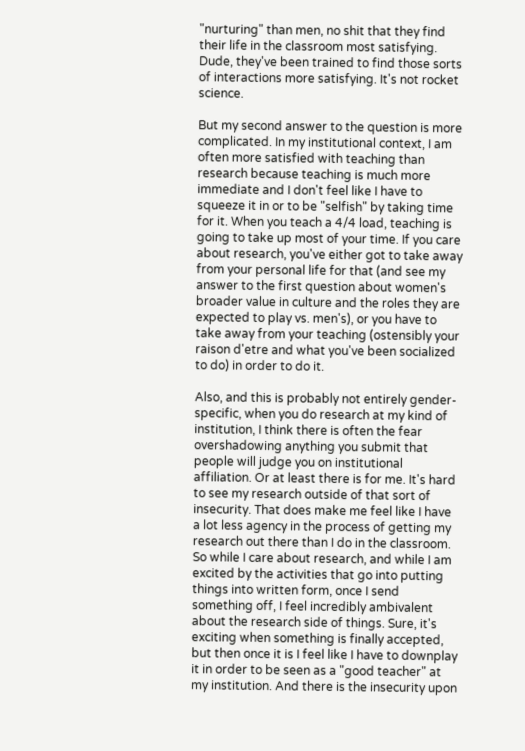"nurturing" than men, no shit that they find their life in the classroom most satisfying. Dude, they've been trained to find those sorts of interactions more satisfying. It's not rocket science.

But my second answer to the question is more complicated. In my institutional context, I am often more satisfied with teaching than research because teaching is much more immediate and I don't feel like I have to squeeze it in or to be "selfish" by taking time for it. When you teach a 4/4 load, teaching is going to take up most of your time. If you care about research, you've either got to take away from your personal life for that (and see my answer to the first question about women's broader value in culture and the roles they are expected to play vs. men's), or you have to take away from your teaching (ostensibly your raison d'etre and what you've been socialized to do) in order to do it.

Also, and this is probably not entirely gender-specific, when you do research at my kind of institution, I think there is often the fear overshadowing anything you submit that people will judge you on institutional affiliation. Or at least there is for me. It's hard to see my research outside of that sort of insecurity. That does make me feel like I have a lot less agency in the process of getting my research out there than I do in the classroom. So while I care about research, and while I am excited by the activities that go into putting things into written form, once I send something off, I feel incredibly ambivalent about the research side of things. Sure, it's exciting when something is finally accepted, but then once it is I feel like I have to downplay it in order to be seen as a "good teacher" at my institution. And there is the insecurity upon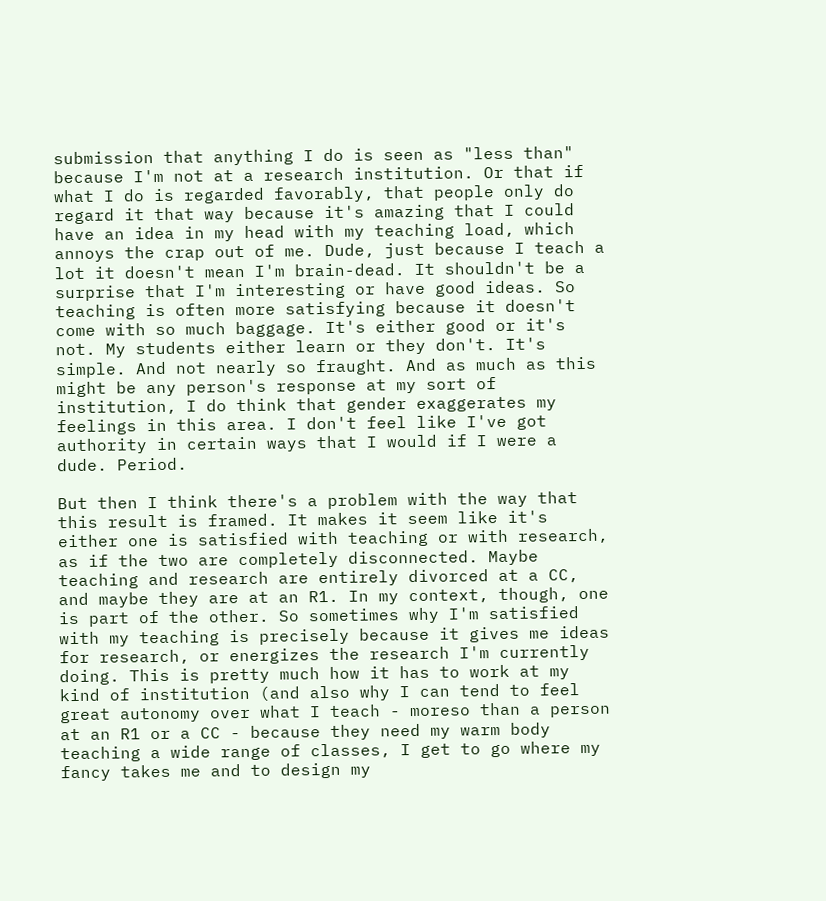submission that anything I do is seen as "less than" because I'm not at a research institution. Or that if what I do is regarded favorably, that people only do regard it that way because it's amazing that I could have an idea in my head with my teaching load, which annoys the crap out of me. Dude, just because I teach a lot it doesn't mean I'm brain-dead. It shouldn't be a surprise that I'm interesting or have good ideas. So teaching is often more satisfying because it doesn't come with so much baggage. It's either good or it's not. My students either learn or they don't. It's simple. And not nearly so fraught. And as much as this might be any person's response at my sort of institution, I do think that gender exaggerates my feelings in this area. I don't feel like I've got authority in certain ways that I would if I were a dude. Period.

But then I think there's a problem with the way that this result is framed. It makes it seem like it's either one is satisfied with teaching or with research, as if the two are completely disconnected. Maybe teaching and research are entirely divorced at a CC, and maybe they are at an R1. In my context, though, one is part of the other. So sometimes why I'm satisfied with my teaching is precisely because it gives me ideas for research, or energizes the research I'm currently doing. This is pretty much how it has to work at my kind of institution (and also why I can tend to feel great autonomy over what I teach - moreso than a person at an R1 or a CC - because they need my warm body teaching a wide range of classes, I get to go where my fancy takes me and to design my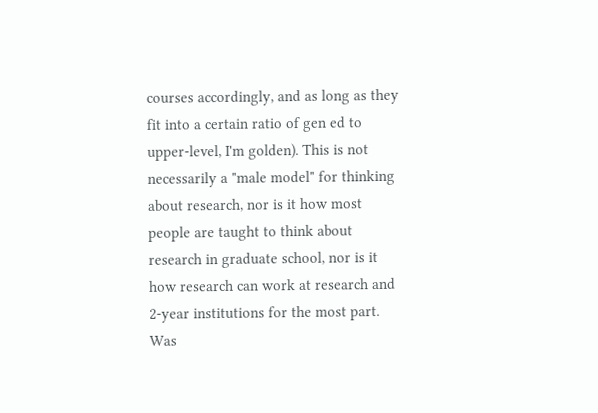courses accordingly, and as long as they fit into a certain ratio of gen ed to upper-level, I'm golden). This is not necessarily a "male model" for thinking about research, nor is it how most people are taught to think about research in graduate school, nor is it how research can work at research and 2-year institutions for the most part. Was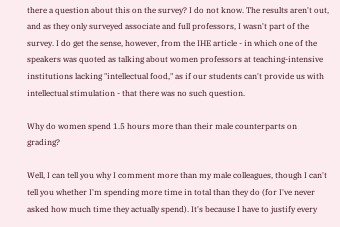there a question about this on the survey? I do not know. The results aren't out, and as they only surveyed associate and full professors, I wasn't part of the survey. I do get the sense, however, from the IHE article - in which one of the speakers was quoted as talking about women professors at teaching-intensive institutions lacking "intellectual food," as if our students can't provide us with intellectual stimulation - that there was no such question.

Why do women spend 1.5 hours more than their male counterparts on grading?

Well, I can tell you why I comment more than my male colleagues, though I can't tell you whether I'm spending more time in total than they do (for I've never asked how much time they actually spend). It's because I have to justify every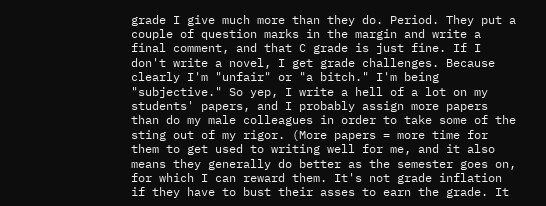grade I give much more than they do. Period. They put a couple of question marks in the margin and write a final comment, and that C grade is just fine. If I don't write a novel, I get grade challenges. Because clearly I'm "unfair" or "a bitch." I'm being "subjective." So yep, I write a hell of a lot on my students' papers, and I probably assign more papers than do my male colleagues in order to take some of the sting out of my rigor. (More papers = more time for them to get used to writing well for me, and it also means they generally do better as the semester goes on, for which I can reward them. It's not grade inflation if they have to bust their asses to earn the grade. It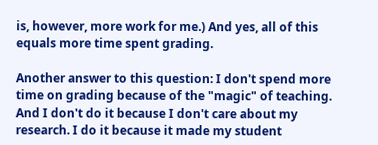is, however, more work for me.) And yes, all of this equals more time spent grading.

Another answer to this question: I don't spend more time on grading because of the "magic" of teaching. And I don't do it because I don't care about my research. I do it because it made my student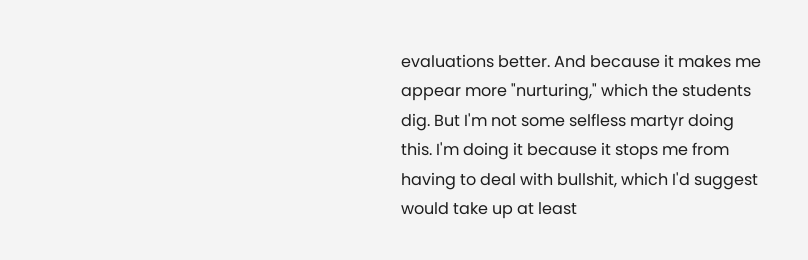evaluations better. And because it makes me appear more "nurturing," which the students dig. But I'm not some selfless martyr doing this. I'm doing it because it stops me from having to deal with bullshit, which I'd suggest would take up at least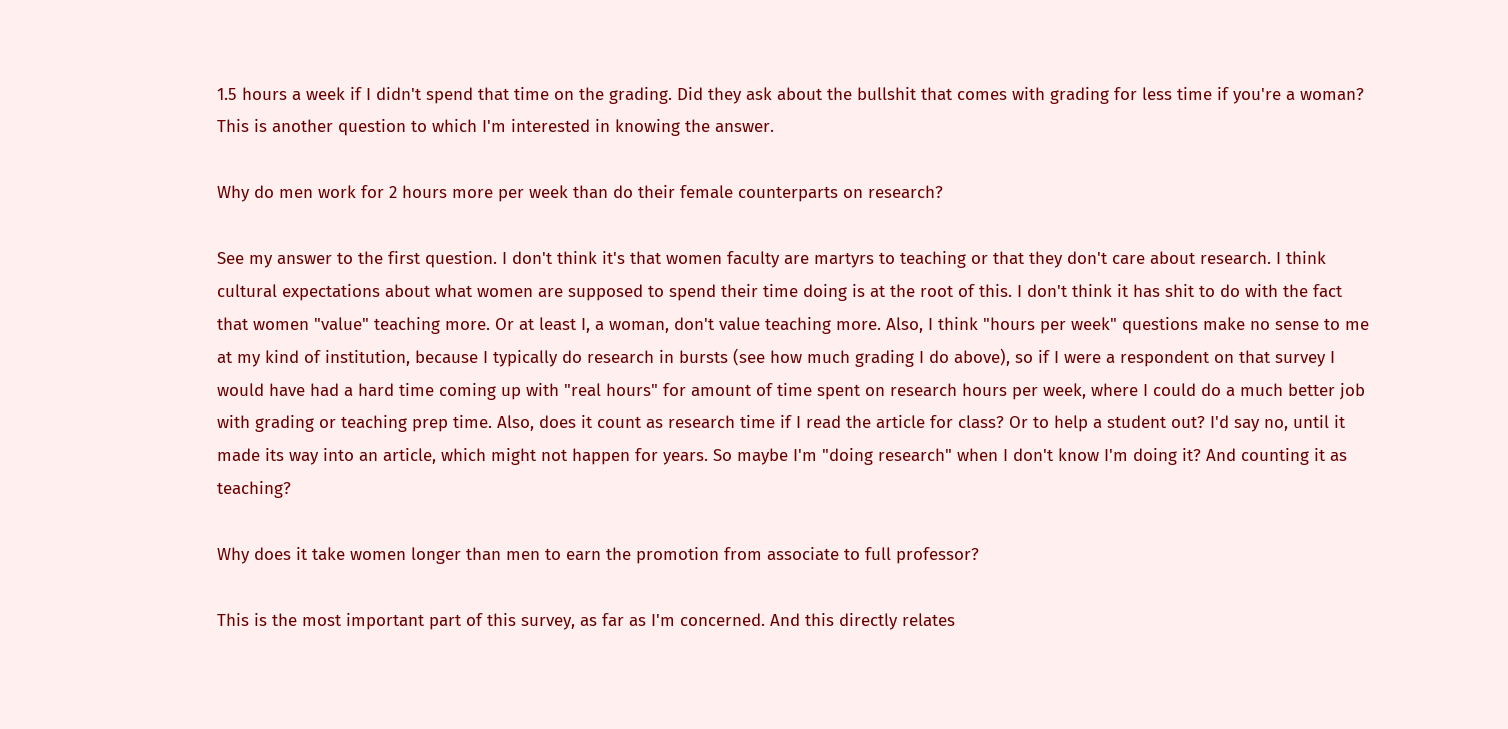1.5 hours a week if I didn't spend that time on the grading. Did they ask about the bullshit that comes with grading for less time if you're a woman? This is another question to which I'm interested in knowing the answer.

Why do men work for 2 hours more per week than do their female counterparts on research?

See my answer to the first question. I don't think it's that women faculty are martyrs to teaching or that they don't care about research. I think cultural expectations about what women are supposed to spend their time doing is at the root of this. I don't think it has shit to do with the fact that women "value" teaching more. Or at least I, a woman, don't value teaching more. Also, I think "hours per week" questions make no sense to me at my kind of institution, because I typically do research in bursts (see how much grading I do above), so if I were a respondent on that survey I would have had a hard time coming up with "real hours" for amount of time spent on research hours per week, where I could do a much better job with grading or teaching prep time. Also, does it count as research time if I read the article for class? Or to help a student out? I'd say no, until it made its way into an article, which might not happen for years. So maybe I'm "doing research" when I don't know I'm doing it? And counting it as teaching?

Why does it take women longer than men to earn the promotion from associate to full professor?

This is the most important part of this survey, as far as I'm concerned. And this directly relates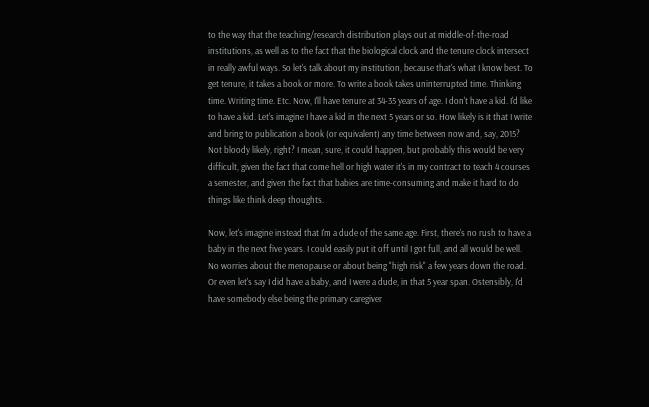to the way that the teaching/research distribution plays out at middle-of-the-road institutions, as well as to the fact that the biological clock and the tenure clock intersect in really awful ways. So let's talk about my institution, because that's what I know best. To get tenure, it takes a book or more. To write a book takes uninterrupted time. Thinking time. Writing time. Etc. Now, I'll have tenure at 34-35 years of age. I don't have a kid. I'd like to have a kid. Let's imagine I have a kid in the next 5 years or so. How likely is it that I write and bring to publication a book (or equivalent) any time between now and, say, 2015? Not bloody likely, right? I mean, sure, it could happen, but probably this would be very difficult, given the fact that come hell or high water it's in my contract to teach 4 courses a semester, and given the fact that babies are time-consuming and make it hard to do things like think deep thoughts.

Now, let's imagine instead that I'm a dude of the same age. First, there's no rush to have a baby in the next five years. I could easily put it off until I got full, and all would be well. No worries about the menopause or about being "high risk" a few years down the road. Or even let's say I did have a baby, and I were a dude, in that 5 year span. Ostensibly, I'd have somebody else being the primary caregiver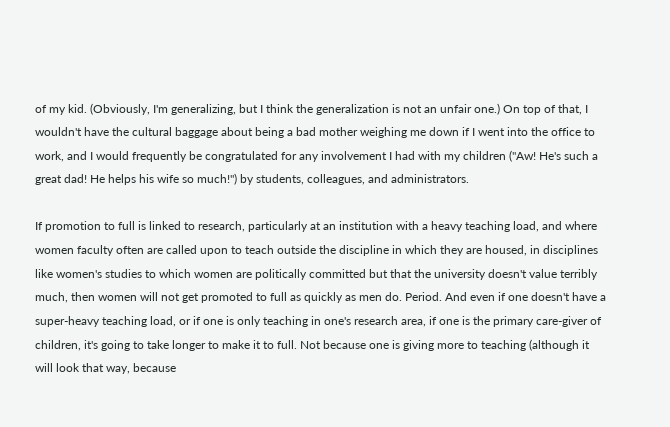of my kid. (Obviously, I'm generalizing, but I think the generalization is not an unfair one.) On top of that, I wouldn't have the cultural baggage about being a bad mother weighing me down if I went into the office to work, and I would frequently be congratulated for any involvement I had with my children ("Aw! He's such a great dad! He helps his wife so much!") by students, colleagues, and administrators.

If promotion to full is linked to research, particularly at an institution with a heavy teaching load, and where women faculty often are called upon to teach outside the discipline in which they are housed, in disciplines like women's studies to which women are politically committed but that the university doesn't value terribly much, then women will not get promoted to full as quickly as men do. Period. And even if one doesn't have a super-heavy teaching load, or if one is only teaching in one's research area, if one is the primary care-giver of children, it's going to take longer to make it to full. Not because one is giving more to teaching (although it will look that way, because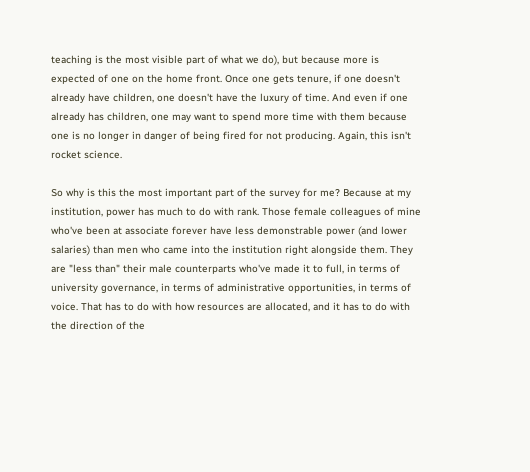teaching is the most visible part of what we do), but because more is expected of one on the home front. Once one gets tenure, if one doesn't already have children, one doesn't have the luxury of time. And even if one already has children, one may want to spend more time with them because one is no longer in danger of being fired for not producing. Again, this isn't rocket science.

So why is this the most important part of the survey for me? Because at my institution, power has much to do with rank. Those female colleagues of mine who've been at associate forever have less demonstrable power (and lower salaries) than men who came into the institution right alongside them. They are "less than" their male counterparts who've made it to full, in terms of university governance, in terms of administrative opportunities, in terms of voice. That has to do with how resources are allocated, and it has to do with the direction of the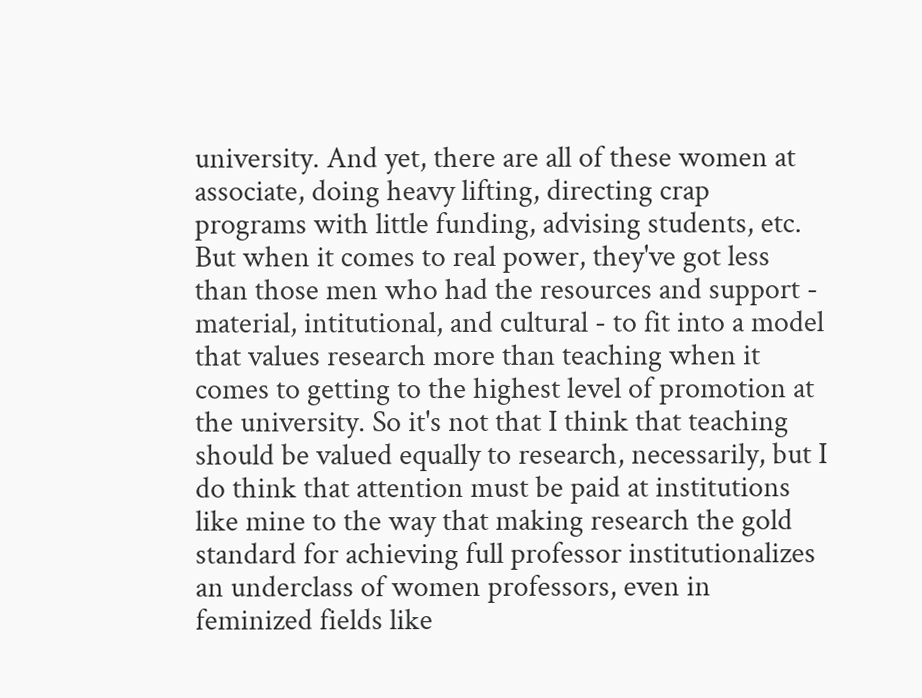university. And yet, there are all of these women at associate, doing heavy lifting, directing crap programs with little funding, advising students, etc. But when it comes to real power, they've got less than those men who had the resources and support - material, intitutional, and cultural - to fit into a model that values research more than teaching when it comes to getting to the highest level of promotion at the university. So it's not that I think that teaching should be valued equally to research, necessarily, but I do think that attention must be paid at institutions like mine to the way that making research the gold standard for achieving full professor institutionalizes an underclass of women professors, even in feminized fields like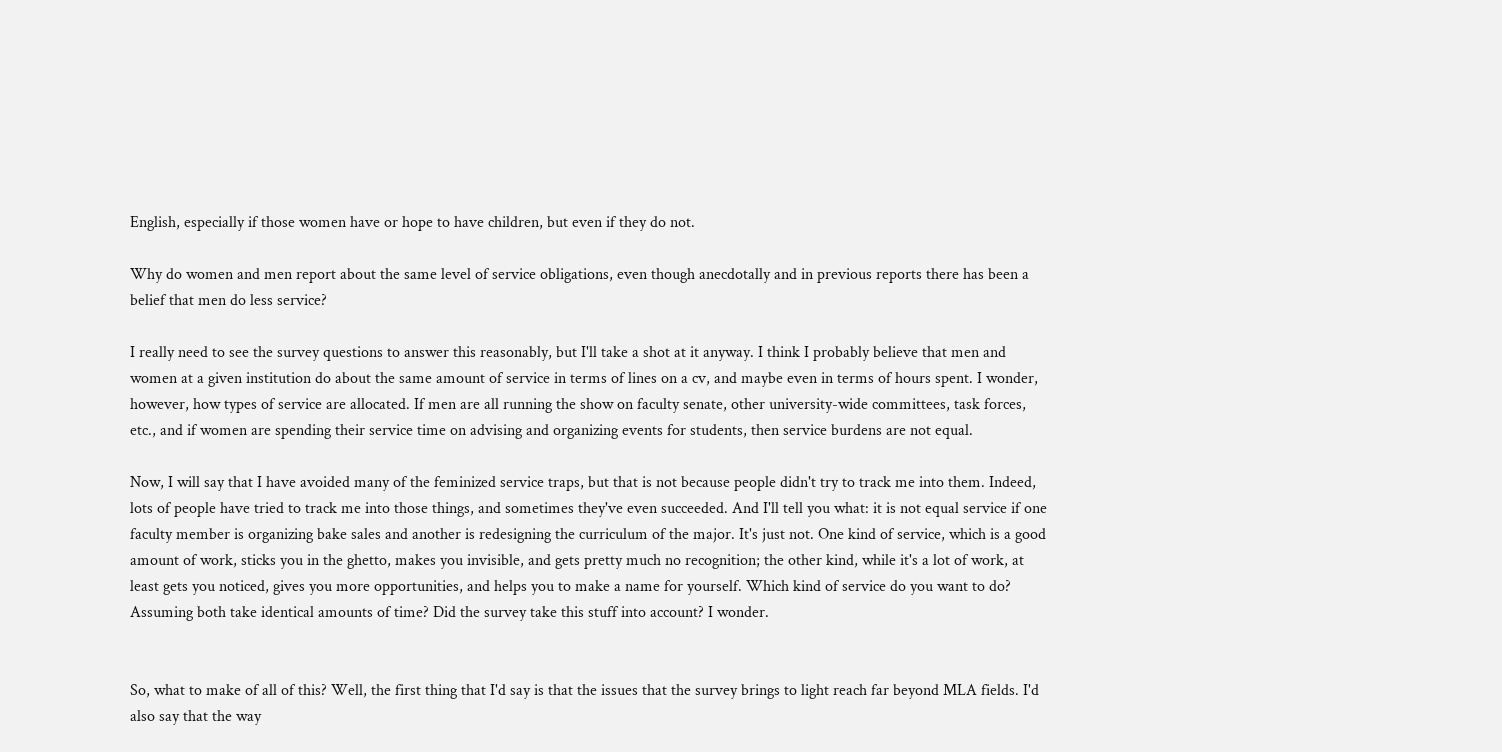English, especially if those women have or hope to have children, but even if they do not.

Why do women and men report about the same level of service obligations, even though anecdotally and in previous reports there has been a belief that men do less service?

I really need to see the survey questions to answer this reasonably, but I'll take a shot at it anyway. I think I probably believe that men and women at a given institution do about the same amount of service in terms of lines on a cv, and maybe even in terms of hours spent. I wonder, however, how types of service are allocated. If men are all running the show on faculty senate, other university-wide committees, task forces, etc., and if women are spending their service time on advising and organizing events for students, then service burdens are not equal.

Now, I will say that I have avoided many of the feminized service traps, but that is not because people didn't try to track me into them. Indeed, lots of people have tried to track me into those things, and sometimes they've even succeeded. And I'll tell you what: it is not equal service if one faculty member is organizing bake sales and another is redesigning the curriculum of the major. It's just not. One kind of service, which is a good amount of work, sticks you in the ghetto, makes you invisible, and gets pretty much no recognition; the other kind, while it's a lot of work, at least gets you noticed, gives you more opportunities, and helps you to make a name for yourself. Which kind of service do you want to do? Assuming both take identical amounts of time? Did the survey take this stuff into account? I wonder.


So, what to make of all of this? Well, the first thing that I'd say is that the issues that the survey brings to light reach far beyond MLA fields. I'd also say that the way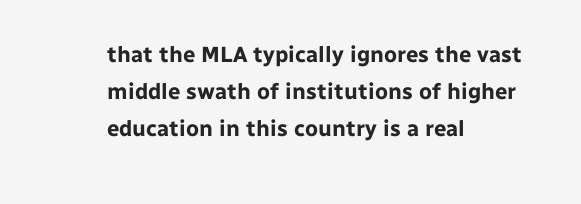that the MLA typically ignores the vast middle swath of institutions of higher education in this country is a real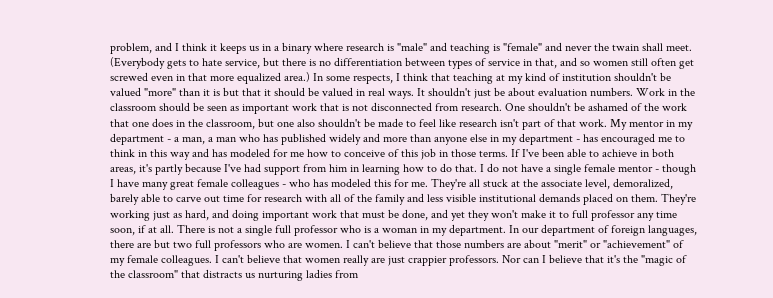problem, and I think it keeps us in a binary where research is "male" and teaching is "female" and never the twain shall meet. (Everybody gets to hate service, but there is no differentiation between types of service in that, and so women still often get screwed even in that more equalized area.) In some respects, I think that teaching at my kind of institution shouldn't be valued "more" than it is but that it should be valued in real ways. It shouldn't just be about evaluation numbers. Work in the classroom should be seen as important work that is not disconnected from research. One shouldn't be ashamed of the work that one does in the classroom, but one also shouldn't be made to feel like research isn't part of that work. My mentor in my department - a man, a man who has published widely and more than anyone else in my department - has encouraged me to think in this way and has modeled for me how to conceive of this job in those terms. If I've been able to achieve in both areas, it's partly because I've had support from him in learning how to do that. I do not have a single female mentor - though I have many great female colleagues - who has modeled this for me. They're all stuck at the associate level, demoralized, barely able to carve out time for research with all of the family and less visible institutional demands placed on them. They're working just as hard, and doing important work that must be done, and yet they won't make it to full professor any time soon, if at all. There is not a single full professor who is a woman in my department. In our department of foreign languages, there are but two full professors who are women. I can't believe that those numbers are about "merit" or "achievement" of my female colleagues. I can't believe that women really are just crappier professors. Nor can I believe that it's the "magic of the classroom" that distracts us nurturing ladies from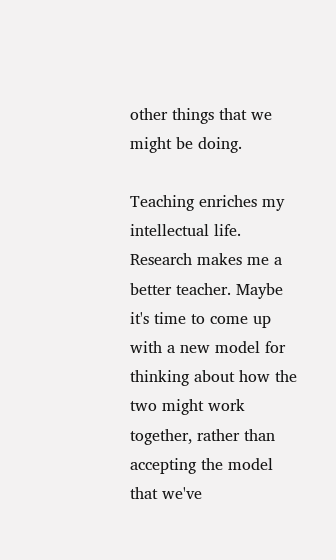other things that we might be doing.

Teaching enriches my intellectual life. Research makes me a better teacher. Maybe it's time to come up with a new model for thinking about how the two might work together, rather than accepting the model that we've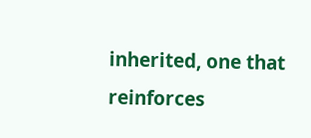inherited, one that reinforces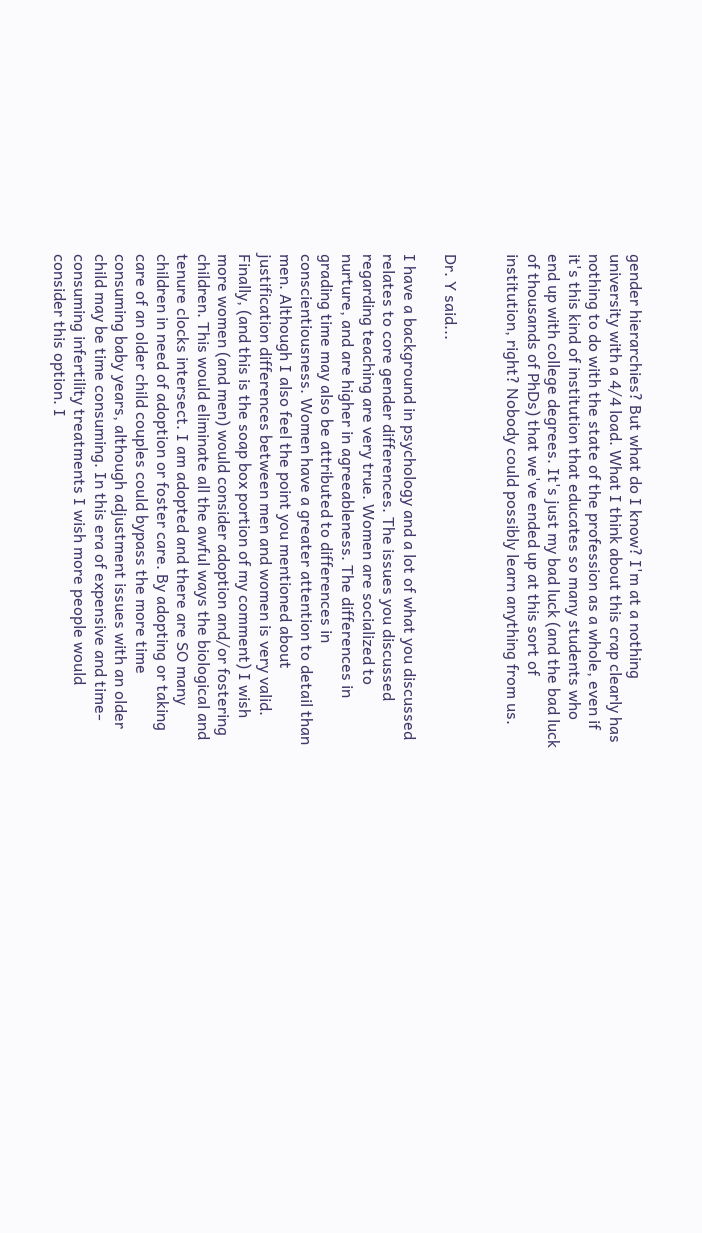gender hierarchies? But what do I know? I'm at a nothing university with a 4/4 load. What I think about this crap clearly has nothing to do with the state of the profession as a whole, even if it's this kind of institution that educates so many students who end up with college degrees. It's just my bad luck (and the bad luck of thousands of PhDs) that we've ended up at this sort of institution, right? Nobody could possibly learn anything from us.


Dr. Y said...

I have a background in psychology and a lot of what you discussed relates to core gender differences. The issues you discussed regarding teaching are very true. Women are socialized to nurture, and are higher in agreeableness. The differences in grading time may also be attributed to differences in conscientiousness. Women have a greater attention to detail than men. Although I also feel the point you mentioned about justification differences between men and women is very valid.
Finally, (and this is the soap box portion of my comment) I wish more women (and men) would consider adoption and/or fostering children. This would eliminate all the awful ways the biological and tenure clocks intersect. I am adopted and there are SO many children in need of adoption or foster care. By adopting or taking care of an older child couples could bypass the more time consuming baby years, although adjustment issues with an older child may be time consuming. In this era of expensive and time-consuming infertility treatments I wish more people would consider this option. I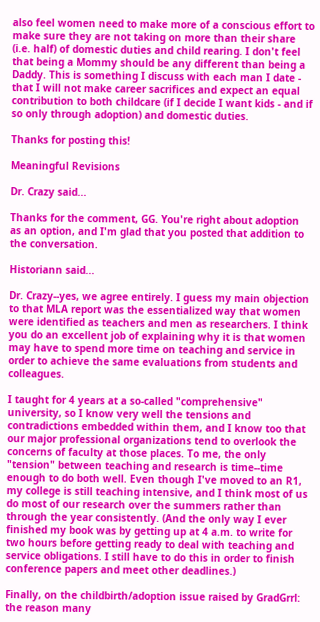also feel women need to make more of a conscious effort to make sure they are not taking on more than their share (i.e. half) of domestic duties and child rearing. I don't feel that being a Mommy should be any different than being a Daddy. This is something I discuss with each man I date - that I will not make career sacrifices and expect an equal contribution to both childcare (if I decide I want kids - and if so only through adoption) and domestic duties.

Thanks for posting this!

Meaningful Revisions

Dr. Crazy said...

Thanks for the comment, GG. You're right about adoption as an option, and I'm glad that you posted that addition to the conversation.

Historiann said...

Dr. Crazy--yes, we agree entirely. I guess my main objection to that MLA report was the essentialized way that women were identified as teachers and men as researchers. I think you do an excellent job of explaining why it is that women may have to spend more time on teaching and service in order to achieve the same evaluations from students and colleagues.

I taught for 4 years at a so-called "comprehensive" university, so I know very well the tensions and contradictions embedded within them, and I know too that our major professional organizations tend to overlook the concerns of faculty at those places. To me, the only "tension" between teaching and research is time--time enough to do both well. Even though I've moved to an R1, my college is still teaching intensive, and I think most of us do most of our research over the summers rather than through the year consistently. (And the only way I ever finished my book was by getting up at 4 a.m. to write for two hours before getting ready to deal with teaching and service obligations. I still have to do this in order to finish conference papers and meet other deadlines.)

Finally, on the childbirth/adoption issue raised by GradGrrl: the reason many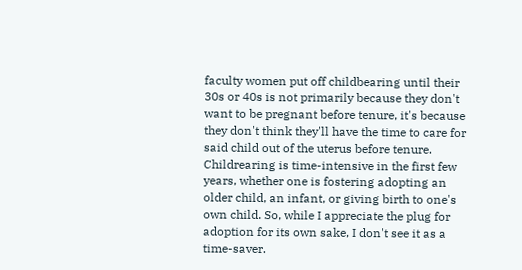faculty women put off childbearing until their 30s or 40s is not primarily because they don't want to be pregnant before tenure, it's because they don't think they'll have the time to care for said child out of the uterus before tenure. Childrearing is time-intensive in the first few years, whether one is fostering adopting an older child, an infant, or giving birth to one's own child. So, while I appreciate the plug for adoption for its own sake, I don't see it as a time-saver.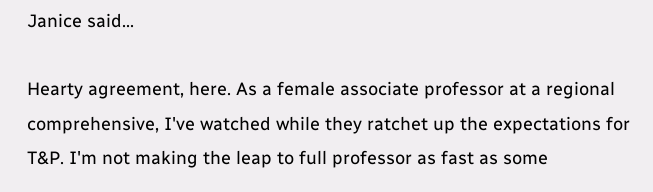Janice said...

Hearty agreement, here. As a female associate professor at a regional comprehensive, I've watched while they ratchet up the expectations for T&P. I'm not making the leap to full professor as fast as some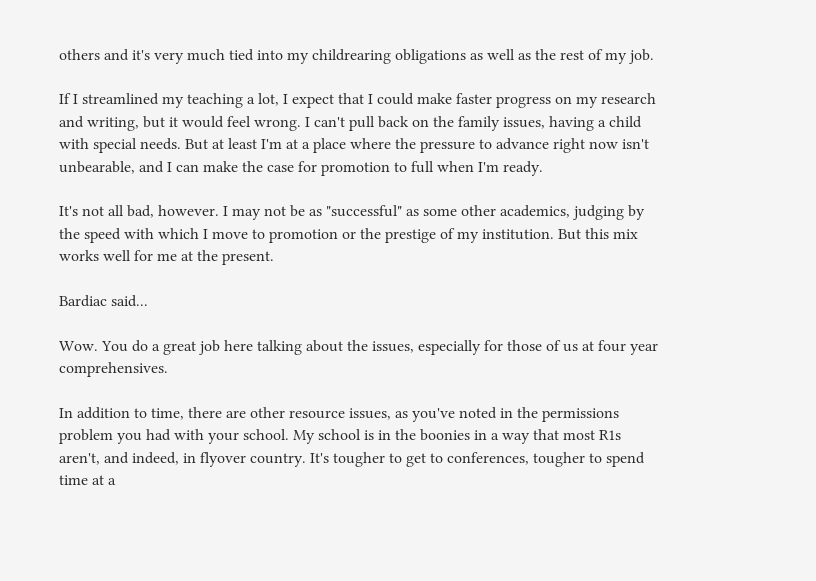others and it's very much tied into my childrearing obligations as well as the rest of my job.

If I streamlined my teaching a lot, I expect that I could make faster progress on my research and writing, but it would feel wrong. I can't pull back on the family issues, having a child with special needs. But at least I'm at a place where the pressure to advance right now isn't unbearable, and I can make the case for promotion to full when I'm ready.

It's not all bad, however. I may not be as "successful" as some other academics, judging by the speed with which I move to promotion or the prestige of my institution. But this mix works well for me at the present.

Bardiac said...

Wow. You do a great job here talking about the issues, especially for those of us at four year comprehensives.

In addition to time, there are other resource issues, as you've noted in the permissions problem you had with your school. My school is in the boonies in a way that most R1s aren't, and indeed, in flyover country. It's tougher to get to conferences, tougher to spend time at a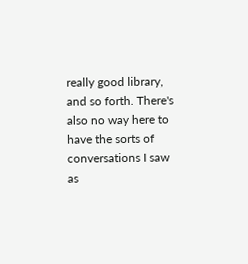really good library, and so forth. There's also no way here to have the sorts of conversations I saw as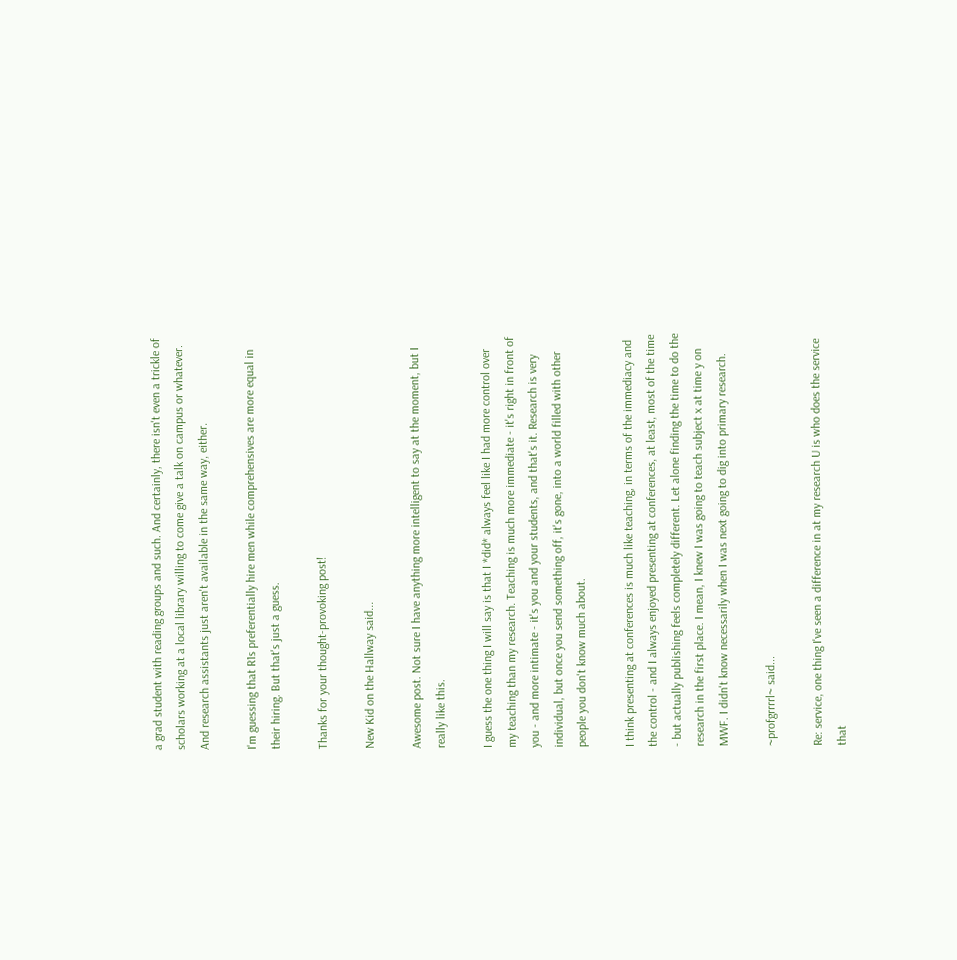a grad student with reading groups and such. And certainly, there isn't even a trickle of scholars working at a local library willing to come give a talk on campus or whatever. And research assistants just aren't available in the same way, either.

I'm guessing that R1s preferentially hire men while comprehensives are more equal in their hiring. But that's just a guess.

Thanks for your thought-provoking post!

New Kid on the Hallway said...

Awesome post. Not sure I have anything more intelligent to say at the moment, but I really like this.

I guess the one thing I will say is that I *did* always feel like I had more control over my teaching than my research. Teaching is much more immediate - it's right in front of you - and more intimate - it's you and your students, and that's it. Research is very individual, but once you send something off, it's gone, into a world filled with other people you don't know much about.

I think presenting at conferences is much like teaching, in terms of the immediacy and the control - and I always enjoyed presenting at conferences, at least, most of the time - but actually publishing feels completely different. Let alone finding the time to do the research in the first place. I mean, I knew I was going to teach subject x at time y on MWF. I didn't know necessarily when I was next going to dig into primary research.

~profgrrrrl~ said...

Re: service, one thing I've seen a difference in at my research U is who does the service that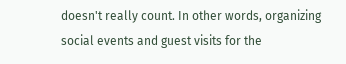doesn't really count. In other words, organizing social events and guest visits for the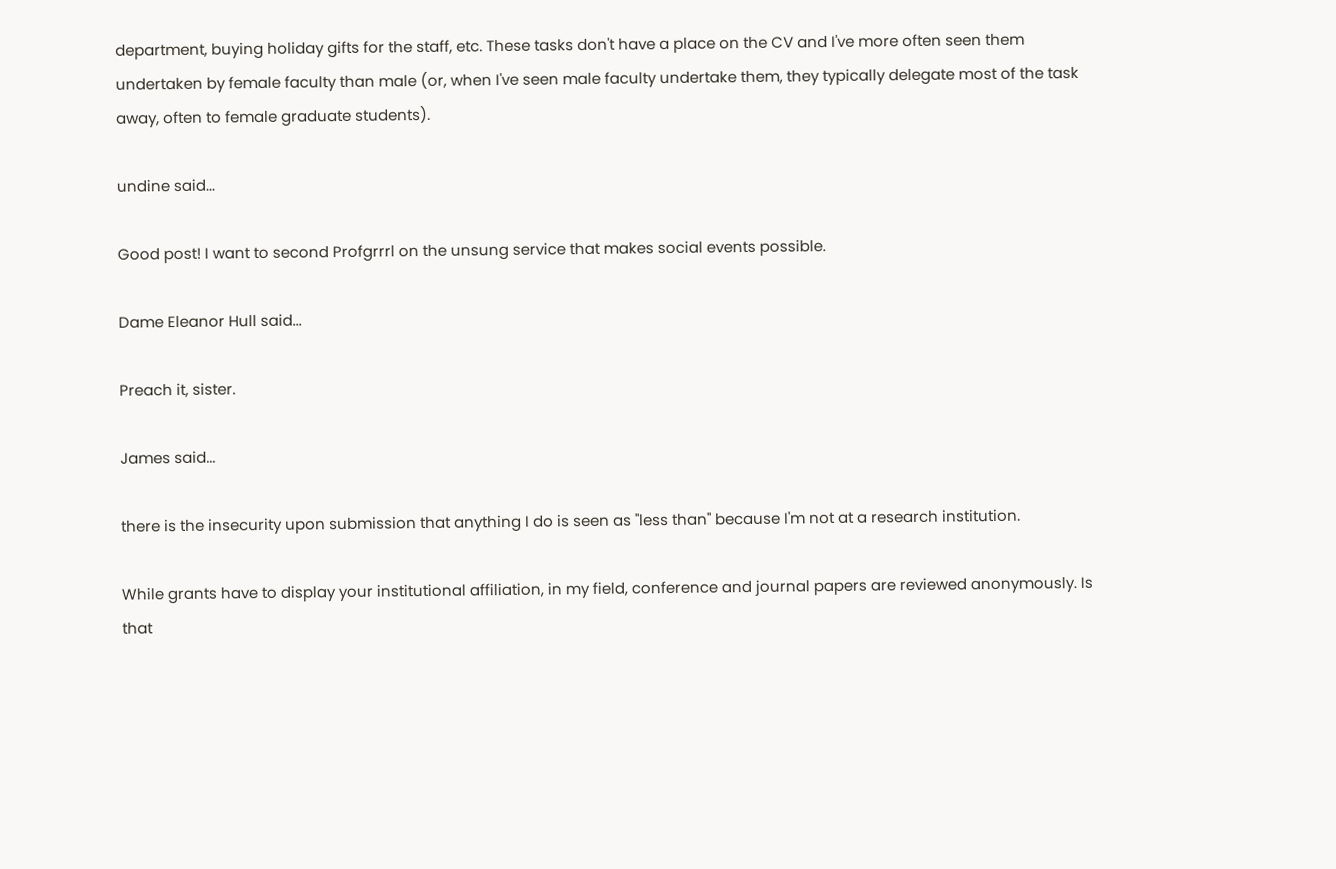department, buying holiday gifts for the staff, etc. These tasks don't have a place on the CV and I've more often seen them undertaken by female faculty than male (or, when I've seen male faculty undertake them, they typically delegate most of the task away, often to female graduate students).

undine said...

Good post! I want to second Profgrrrl on the unsung service that makes social events possible.

Dame Eleanor Hull said...

Preach it, sister.

James said...

there is the insecurity upon submission that anything I do is seen as "less than" because I'm not at a research institution.

While grants have to display your institutional affiliation, in my field, conference and journal papers are reviewed anonymously. Is that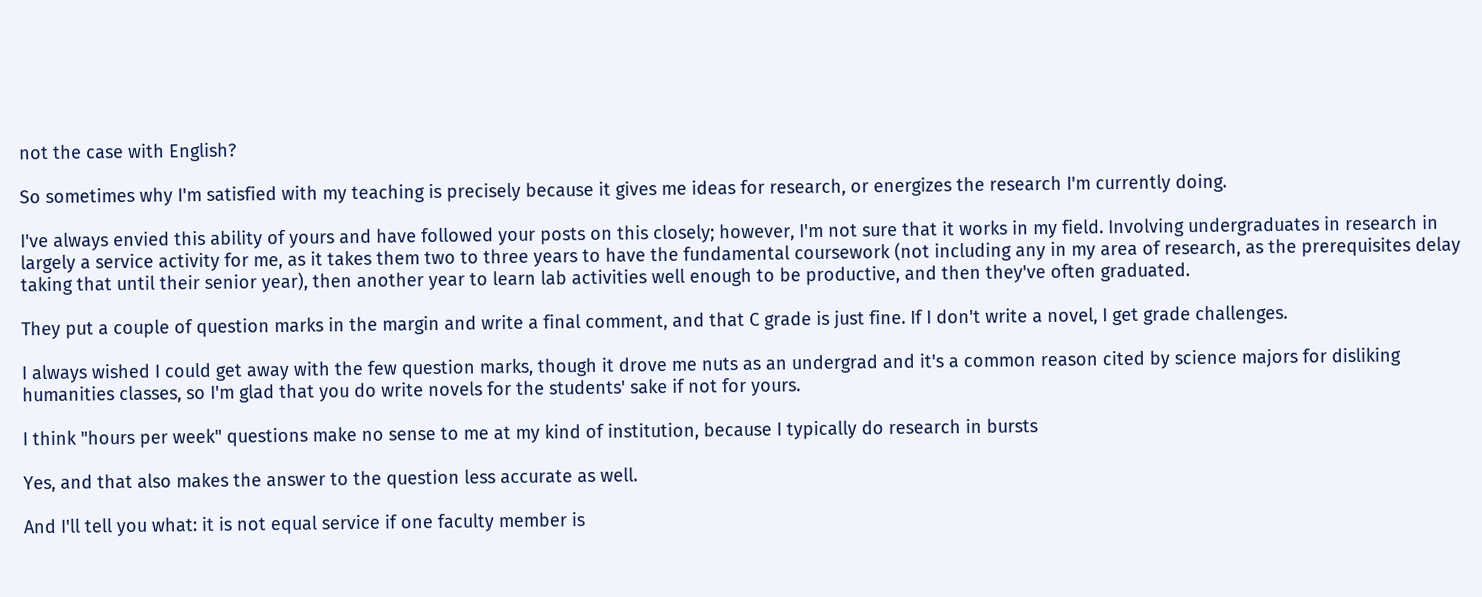not the case with English?

So sometimes why I'm satisfied with my teaching is precisely because it gives me ideas for research, or energizes the research I'm currently doing.

I've always envied this ability of yours and have followed your posts on this closely; however, I'm not sure that it works in my field. Involving undergraduates in research in largely a service activity for me, as it takes them two to three years to have the fundamental coursework (not including any in my area of research, as the prerequisites delay taking that until their senior year), then another year to learn lab activities well enough to be productive, and then they've often graduated.

They put a couple of question marks in the margin and write a final comment, and that C grade is just fine. If I don't write a novel, I get grade challenges.

I always wished I could get away with the few question marks, though it drove me nuts as an undergrad and it's a common reason cited by science majors for disliking humanities classes, so I'm glad that you do write novels for the students' sake if not for yours.

I think "hours per week" questions make no sense to me at my kind of institution, because I typically do research in bursts

Yes, and that also makes the answer to the question less accurate as well.

And I'll tell you what: it is not equal service if one faculty member is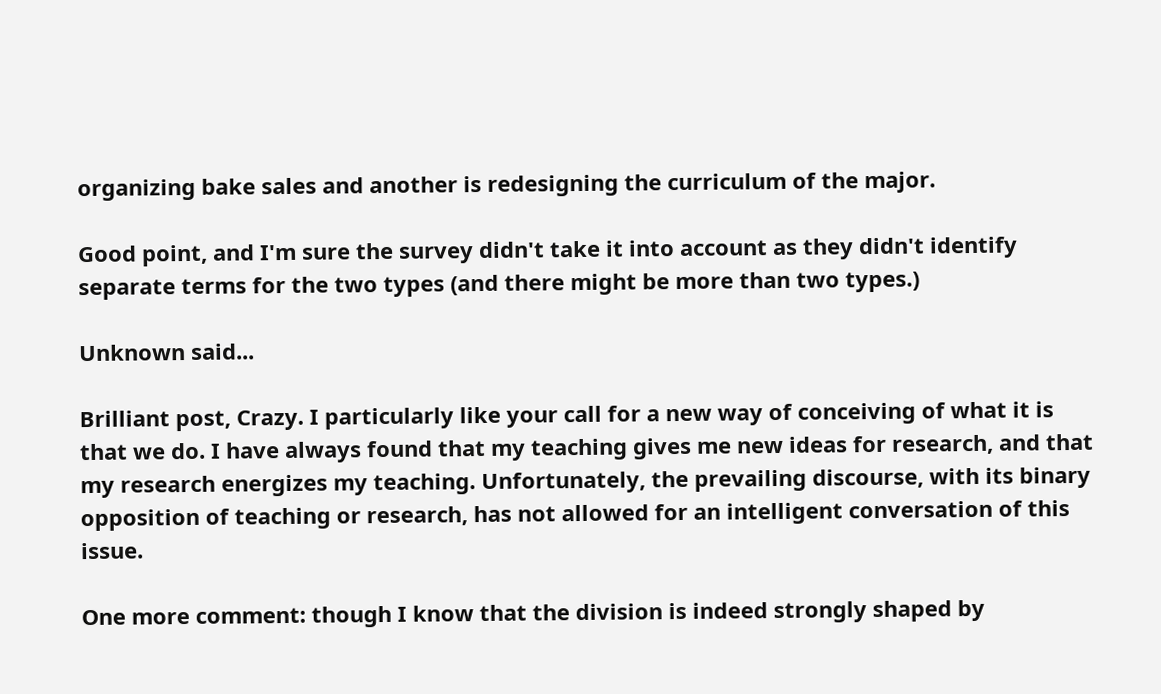organizing bake sales and another is redesigning the curriculum of the major.

Good point, and I'm sure the survey didn't take it into account as they didn't identify separate terms for the two types (and there might be more than two types.)

Unknown said...

Brilliant post, Crazy. I particularly like your call for a new way of conceiving of what it is that we do. I have always found that my teaching gives me new ideas for research, and that my research energizes my teaching. Unfortunately, the prevailing discourse, with its binary opposition of teaching or research, has not allowed for an intelligent conversation of this issue.

One more comment: though I know that the division is indeed strongly shaped by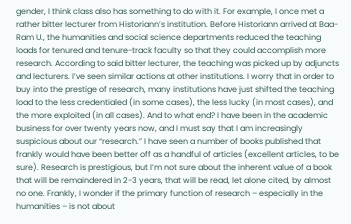gender, I think class also has something to do with it. For example, I once met a rather bitter lecturer from Historiann’s institution. Before Historiann arrived at Baa-Ram U., the humanities and social science departments reduced the teaching loads for tenured and tenure-track faculty so that they could accomplish more research. According to said bitter lecturer, the teaching was picked up by adjuncts and lecturers. I’ve seen similar actions at other institutions. I worry that in order to buy into the prestige of research, many institutions have just shifted the teaching load to the less credentialed (in some cases), the less lucky (in most cases), and the more exploited (in all cases). And to what end? I have been in the academic business for over twenty years now, and I must say that I am increasingly suspicious about our “research.” I have seen a number of books published that frankly would have been better off as a handful of articles (excellent articles, to be sure). Research is prestigious, but I’m not sure about the inherent value of a book that will be remaindered in 2-3 years, that will be read, let alone cited, by almost no one. Frankly, I wonder if the primary function of research – especially in the humanities – is not about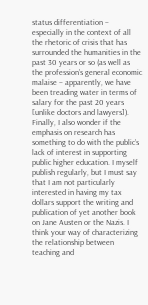status differentiation – especially in the context of all the rhetoric of crisis that has surrounded the humanities in the past 30 years or so (as well as the profession’s general economic malaise – apparently, we have been treading water in terms of salary for the past 20 years [unlike doctors and lawyers]). Finally, I also wonder if the emphasis on research has something to do with the public’s lack of interest in supporting public higher education. I myself publish regularly, but I must say that I am not particularly interested in having my tax dollars support the writing and publication of yet another book on Jane Austen or the Nazis. I think your way of characterizing the relationship between teaching and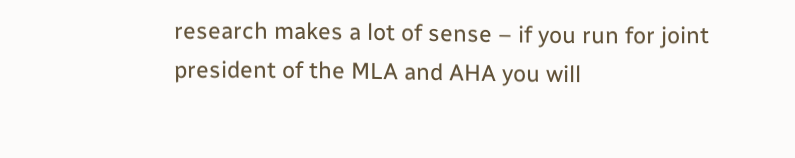research makes a lot of sense – if you run for joint president of the MLA and AHA you will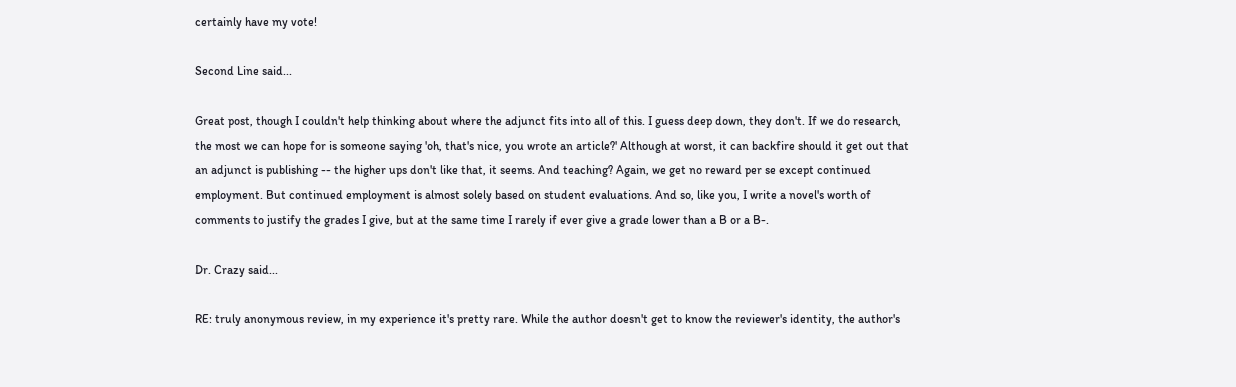certainly have my vote!

Second Line said...

Great post, though I couldn't help thinking about where the adjunct fits into all of this. I guess deep down, they don't. If we do research, the most we can hope for is someone saying 'oh, that's nice, you wrote an article?' Although at worst, it can backfire should it get out that an adjunct is publishing -- the higher ups don't like that, it seems. And teaching? Again, we get no reward per se except continued employment. But continued employment is almost solely based on student evaluations. And so, like you, I write a novel's worth of comments to justify the grades I give, but at the same time I rarely if ever give a grade lower than a B or a B-.

Dr. Crazy said...

RE: truly anonymous review, in my experience it's pretty rare. While the author doesn't get to know the reviewer's identity, the author's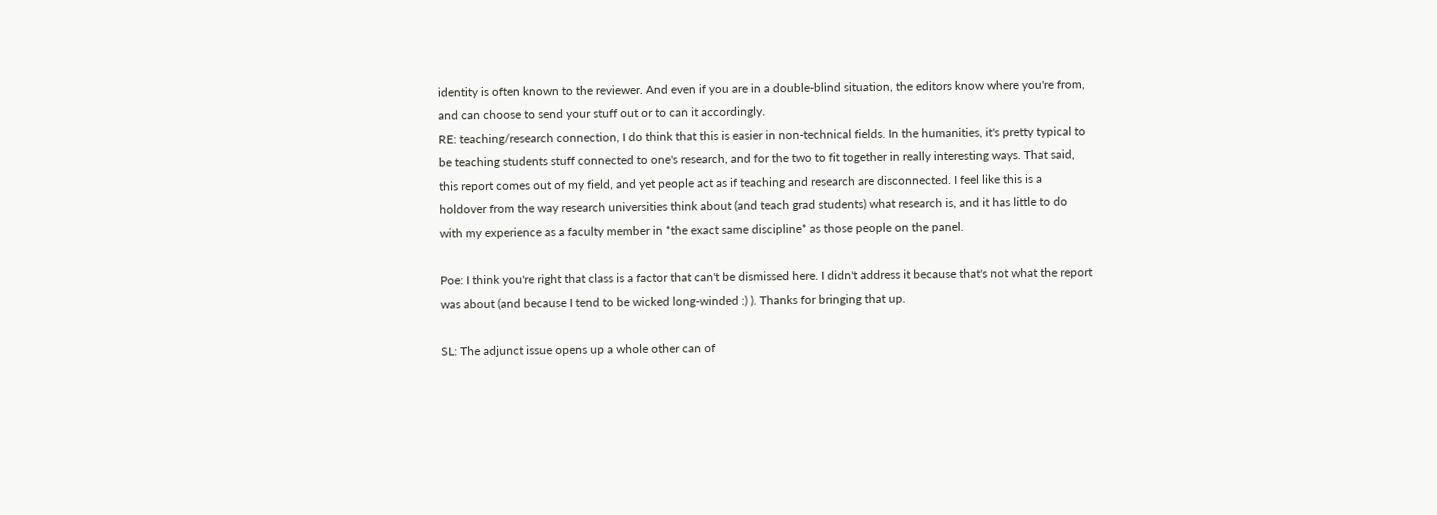identity is often known to the reviewer. And even if you are in a double-blind situation, the editors know where you're from, and can choose to send your stuff out or to can it accordingly.
RE: teaching/research connection, I do think that this is easier in non-technical fields. In the humanities, it's pretty typical to be teaching students stuff connected to one's research, and for the two to fit together in really interesting ways. That said, this report comes out of my field, and yet people act as if teaching and research are disconnected. I feel like this is a holdover from the way research universities think about (and teach grad students) what research is, and it has little to do with my experience as a faculty member in *the exact same discipline* as those people on the panel.

Poe: I think you're right that class is a factor that can't be dismissed here. I didn't address it because that's not what the report was about (and because I tend to be wicked long-winded :) ). Thanks for bringing that up.

SL: The adjunct issue opens up a whole other can of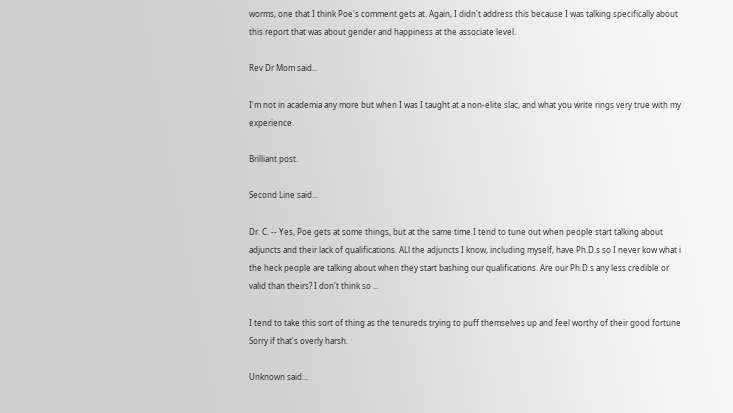worms, one that I think Poe's comment gets at. Again, I didn't address this because I was talking specifically about this report that was about gender and happiness at the associate level.

Rev Dr Mom said...

I'm not in academia any more but when I was I taught at a non-elite slac, and what you write rings very true with my experience.

Brilliant post.

Second Line said...

Dr. C. -- Yes, Poe gets at some things, but at the same time I tend to tune out when people start talking about adjuncts and their lack of qualifications. ALl the adjuncts I know, including myself, have Ph.D.s so I never kow what i the heck people are talking about when they start bashing our qualifications. Are our Ph.D.s any less credible or valid than theirs? I don't think so ...

I tend to take this sort of thing as the tenureds trying to puff themselves up and feel worthy of their good fortune Sorry if that's overly harsh.

Unknown said...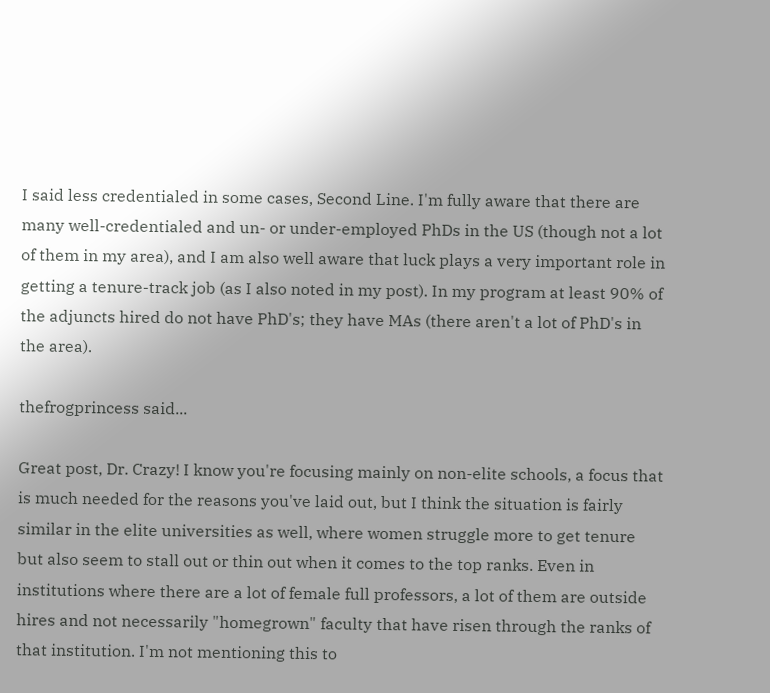I said less credentialed in some cases, Second Line. I'm fully aware that there are many well-credentialed and un- or under-employed PhDs in the US (though not a lot of them in my area), and I am also well aware that luck plays a very important role in getting a tenure-track job (as I also noted in my post). In my program at least 90% of the adjuncts hired do not have PhD's; they have MAs (there aren't a lot of PhD's in the area).

thefrogprincess said...

Great post, Dr. Crazy! I know you're focusing mainly on non-elite schools, a focus that is much needed for the reasons you've laid out, but I think the situation is fairly similar in the elite universities as well, where women struggle more to get tenure but also seem to stall out or thin out when it comes to the top ranks. Even in institutions where there are a lot of female full professors, a lot of them are outside hires and not necessarily "homegrown" faculty that have risen through the ranks of that institution. I'm not mentioning this to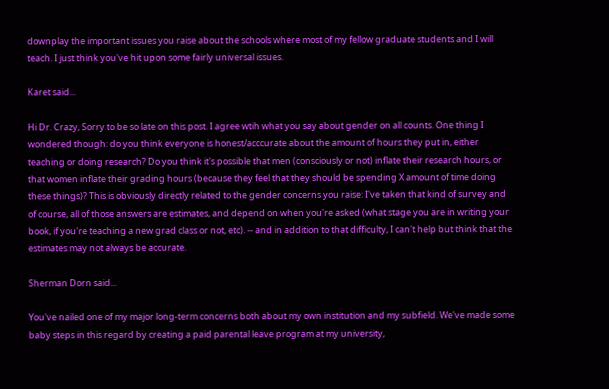downplay the important issues you raise about the schools where most of my fellow graduate students and I will teach. I just think you've hit upon some fairly universal issues.

Karet said...

Hi Dr. Crazy, Sorry to be so late on this post. I agree wtih what you say about gender on all counts. One thing I wondered though: do you think everyone is honest/acccurate about the amount of hours they put in, either teaching or doing research? Do you think it's possible that men (consciously or not) inflate their research hours, or that women inflate their grading hours (because they feel that they should be spending X amount of time doing these things)? This is obviously directly related to the gender concerns you raise: I've taken that kind of survey and of course, all of those answers are estimates, and depend on when you're asked (what stage you are in writing your book, if you're teaching a new grad class or not, etc). -- and in addition to that difficulty, I can't help but think that the estimates may not always be accurate.

Sherman Dorn said...

You've nailed one of my major long-term concerns both about my own institution and my subfield. We've made some baby steps in this regard by creating a paid parental leave program at my university,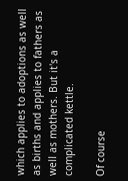which applies to adoptions as well as births and applies to fathers as well as mothers. But it's a complicated kettle.

Of course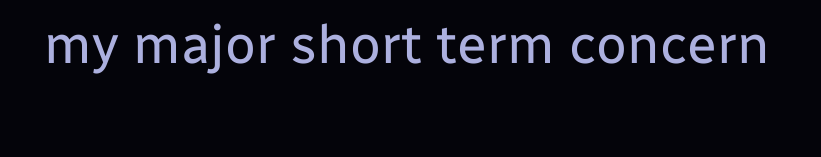my major short term concern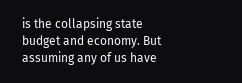is the collapsing state budget and economy. But assuming any of us have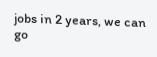jobs in 2 years, we can go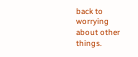back to worrying about other things.